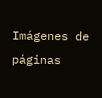Imágenes de páginas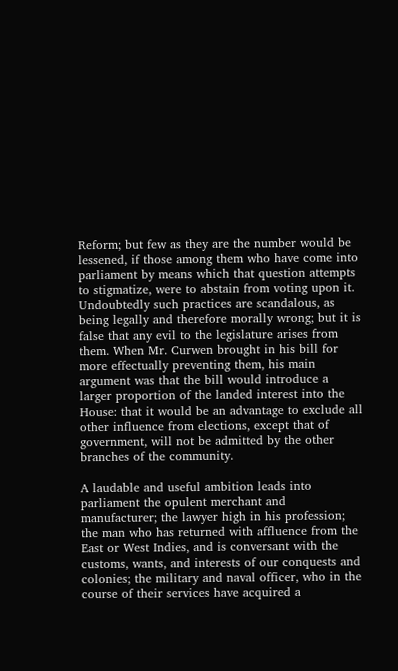Reform; but few as they are the number would be lessened, if those among them who have come into parliament by means which that question attempts to stigmatize, were to abstain from voting upon it. Undoubtedly such practices are scandalous, as being legally and therefore morally wrong; but it is false that any evil to the legislature arises from them. When Mr. Curwen brought in his bill for more effectually preventing them, his main argument was that the bill would introduce a larger proportion of the landed interest into the House: that it would be an advantage to exclude all other influence from elections, except that of government, will not be admitted by the other branches of the community.

A laudable and useful ambition leads into parliament the opulent merchant and manufacturer; the lawyer high in his profession; the man who has returned with affluence from the East or West Indies, and is conversant with the customs, wants, and interests of our conquests and colonies; the military and naval officer, who in the course of their services have acquired a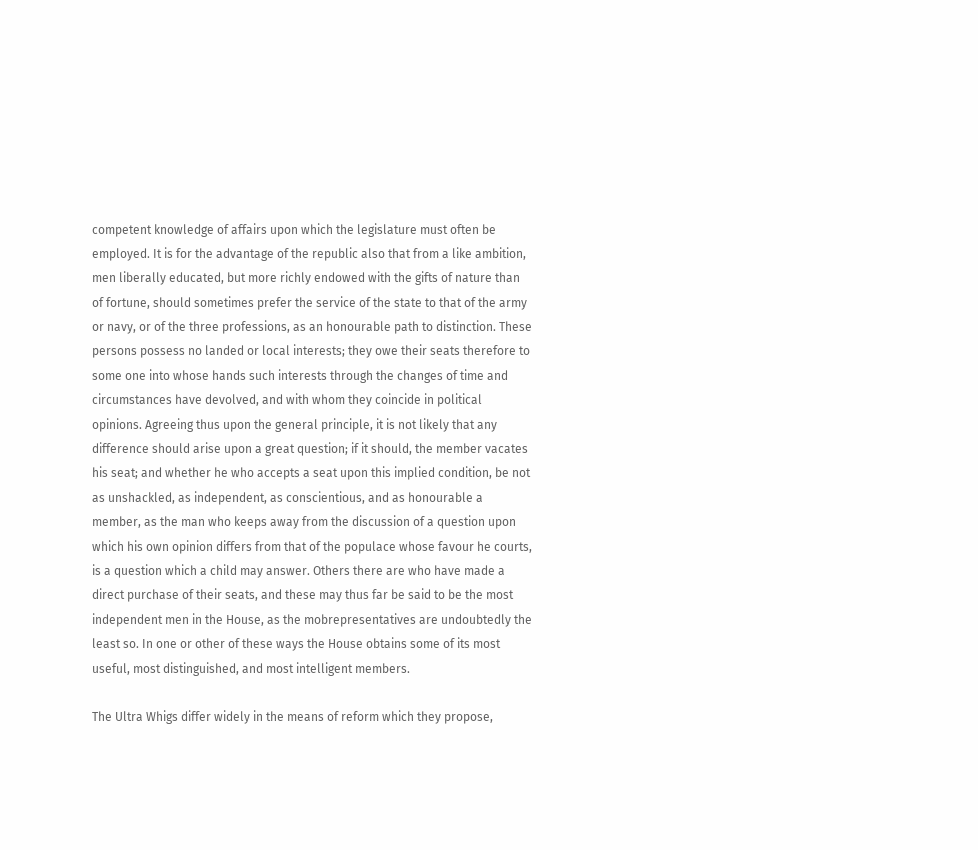competent knowledge of affairs upon which the legislature must often be employed. It is for the advantage of the republic also that from a like ambition, men liberally educated, but more richly endowed with the gifts of nature than of fortune, should sometimes prefer the service of the state to that of the army or navy, or of the three professions, as an honourable path to distinction. These persons possess no landed or local interests; they owe their seats therefore to some one into whose hands such interests through the changes of time and circumstances have devolved, and with whom they coincide in political opinions. Agreeing thus upon the general principle, it is not likely that any difference should arise upon a great question; if it should, the member vacates his seat; and whether he who accepts a seat upon this implied condition, be not as unshackled, as independent, as conscientious, and as honourable a member, as the man who keeps away from the discussion of a question upon which his own opinion differs from that of the populace whose favour he courts, is a question which a child may answer. Others there are who have made a direct purchase of their seats, and these may thus far be said to be the most independent men in the House, as the mobrepresentatives are undoubtedly the least so. In one or other of these ways the House obtains some of its most useful, most distinguished, and most intelligent members.

The Ultra Whigs differ widely in the means of reform which they propose,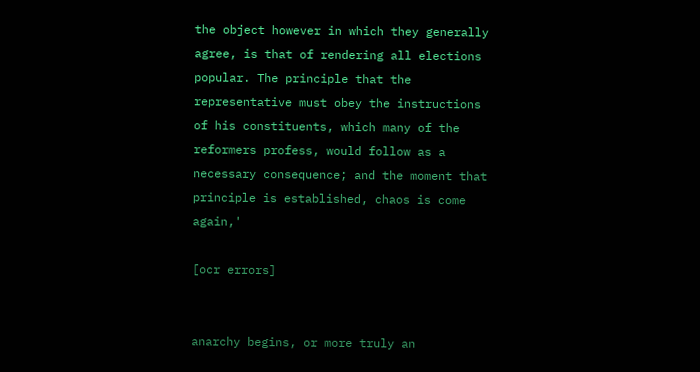the object however in which they generally agree, is that of rendering all elections popular. The principle that the representative must obey the instructions of his constituents, which many of the reformers profess, would follow as a necessary consequence; and the moment that principle is established, chaos is come again,'

[ocr errors]


anarchy begins, or more truly an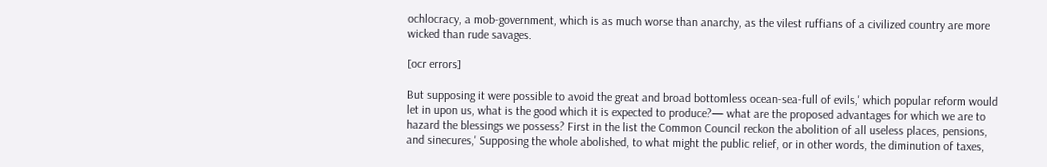ochlocracy, a mob-government, which is as much worse than anarchy, as the vilest ruffians of a civilized country are more wicked than rude savages.

[ocr errors]

But supposing it were possible to avoid the great and broad bottomless ocean-sea-full of evils,' which popular reform would let in upon us, what is the good which it is expected to produce?— what are the proposed advantages for which we are to hazard the blessings we possess? First in the list the Common Council reckon the abolition of all useless places, pensions, and sinecures,' Supposing the whole abolished, to what might the public relief, or in other words, the diminution of taxes,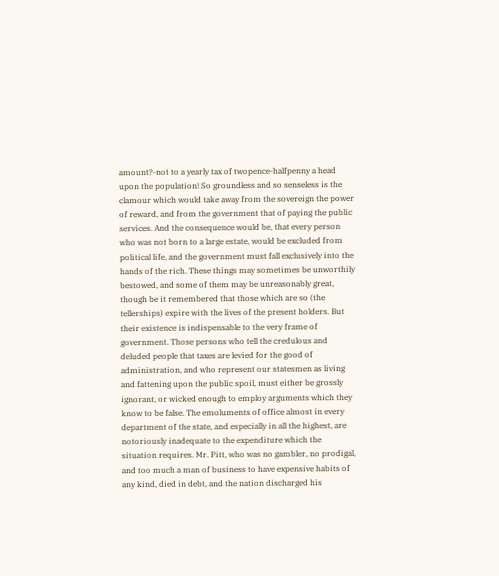amount?-not to a yearly tax of twopence-halfpenny a head upon the population! So groundless and so senseless is the clamour which would take away from the sovereign the power of reward, and from the government that of paying the public services. And the consequence would be, that every person who was not born to a large estate, would be excluded from political life, and the government must fall exclusively into the hands of the rich. These things may sometimes be unworthily bestowed, and some of them may be unreasonably great, though be it remembered that those which are so (the tellerships) expire with the lives of the present holders. But their existence is indispensable to the very frame of government. Those persons who tell the credulous and deluded people that taxes are levied for the good of administration, and who represent our statesmen as living and fattening upon the public spoil, must either be grossly ignorant, or wicked enough to employ arguments which they know to be false. The emoluments of office almost in every department of the state, and especially in all the highest, are notoriously inadequate to the expenditure which the situation requires. Mr. Pitt, who was no gambler, no prodigal, and too much a man of business to have expensive habits of any kind, died in debt, and the nation discharged his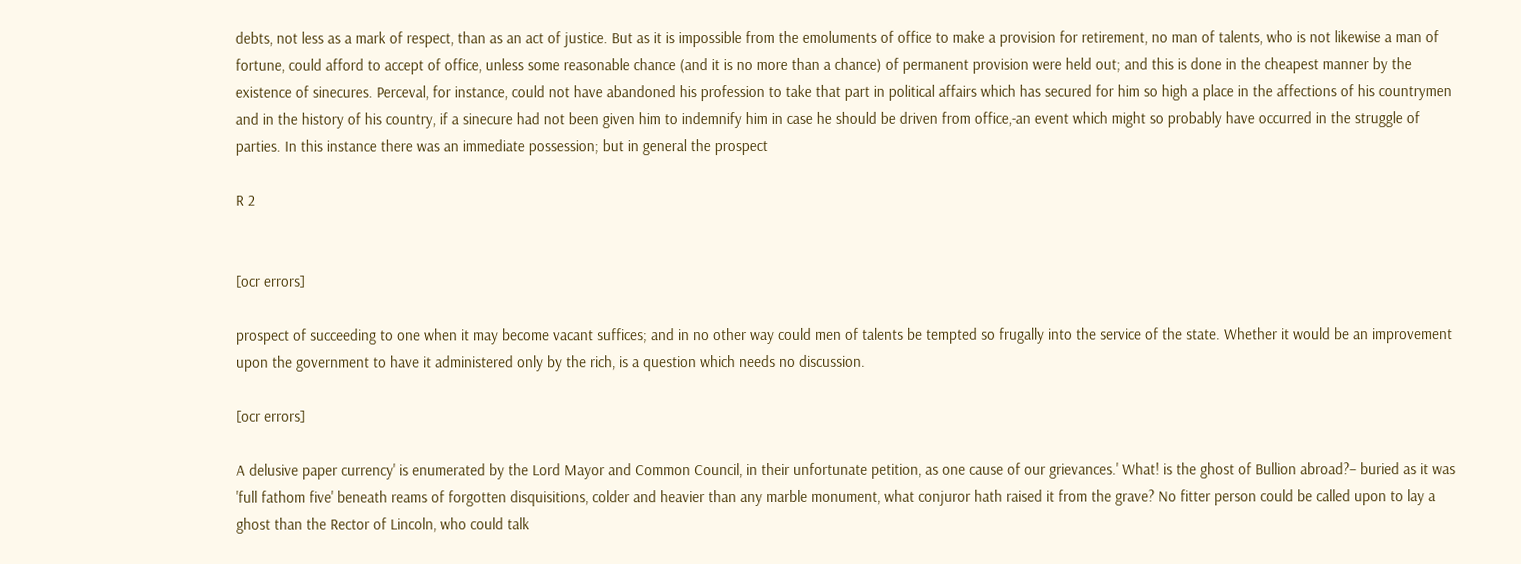debts, not less as a mark of respect, than as an act of justice. But as it is impossible from the emoluments of office to make a provision for retirement, no man of talents, who is not likewise a man of fortune, could afford to accept of office, unless some reasonable chance (and it is no more than a chance) of permanent provision were held out; and this is done in the cheapest manner by the existence of sinecures. Perceval, for instance, could not have abandoned his profession to take that part in political affairs which has secured for him so high a place in the affections of his countrymen and in the history of his country, if a sinecure had not been given him to indemnify him in case he should be driven from office,-an event which might so probably have occurred in the struggle of parties. In this instance there was an immediate possession; but in general the prospect

R 2


[ocr errors]

prospect of succeeding to one when it may become vacant suffices; and in no other way could men of talents be tempted so frugally into the service of the state. Whether it would be an improvement upon the government to have it administered only by the rich, is a question which needs no discussion.

[ocr errors]

A delusive paper currency' is enumerated by the Lord Mayor and Common Council, in their unfortunate petition, as one cause of our grievances.' What! is the ghost of Bullion abroad?– buried as it was 'full fathom five' beneath reams of forgotten disquisitions, colder and heavier than any marble monument, what conjuror hath raised it from the grave? No fitter person could be called upon to lay a ghost than the Rector of Lincoln, who could talk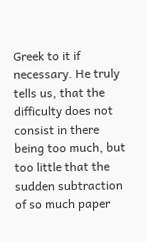Greek to it if necessary. He truly tells us, that the difficulty does not consist in there being too much, but too little that the sudden subtraction of so much paper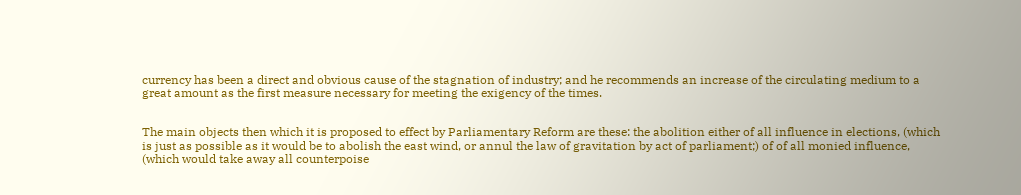currency has been a direct and obvious cause of the stagnation of industry; and he recommends an increase of the circulating medium to a great amount as the first measure necessary for meeting the exigency of the times.


The main objects then which it is proposed to effect by Parliamentary Reform are these: the abolition either of all influence in elections, (which is just as possible as it would be to abolish the east wind, or annul the law of gravitation by act of parliament;) of of all monied influence, (which would take away all counterpoise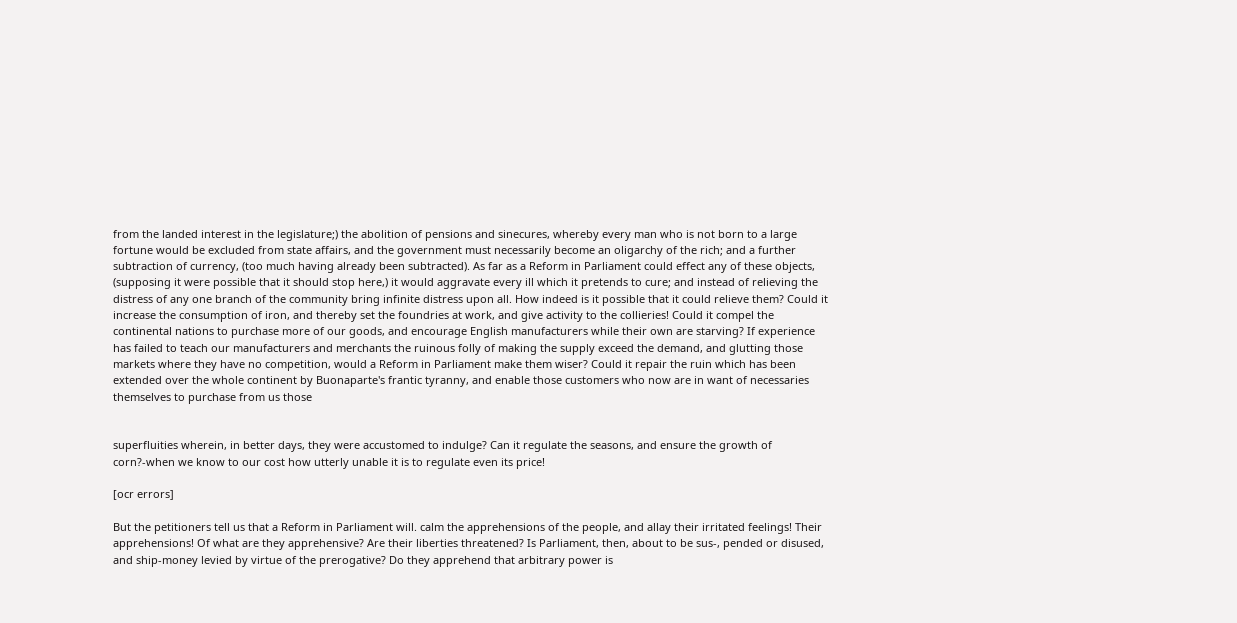from the landed interest in the legislature;) the abolition of pensions and sinecures, whereby every man who is not born to a large fortune would be excluded from state affairs, and the government must necessarily become an oligarchy of the rich; and a further subtraction of currency, (too much having already been subtracted). As far as a Reform in Parliament could effect any of these objects, (supposing it were possible that it should stop here,) it would aggravate every ill which it pretends to cure; and instead of relieving the distress of any one branch of the community bring infinite distress upon all. How indeed is it possible that it could relieve them? Could it increase the consumption of iron, and thereby set the foundries at work, and give activity to the collieries! Could it compel the continental nations to purchase more of our goods, and encourage English manufacturers while their own are starving? If experience has failed to teach our manufacturers and merchants the ruinous folly of making the supply exceed the demand, and glutting those markets where they have no competition, would a Reform in Parliament make them wiser? Could it repair the ruin which has been extended over the whole continent by Buonaparte's frantic tyranny, and enable those customers who now are in want of necessaries themselves to purchase from us those


superfluities wherein, in better days, they were accustomed to indulge? Can it regulate the seasons, and ensure the growth of corn?-when we know to our cost how utterly unable it is to regulate even its price!

[ocr errors]

But the petitioners tell us that a Reform in Parliament will. calm the apprehensions of the people, and allay their irritated feelings! Their apprehensions! Of what are they apprehensive? Are their liberties threatened? Is Parliament, then, about to be sus-, pended or disused, and ship-money levied by virtue of the prerogative? Do they apprehend that arbitrary power is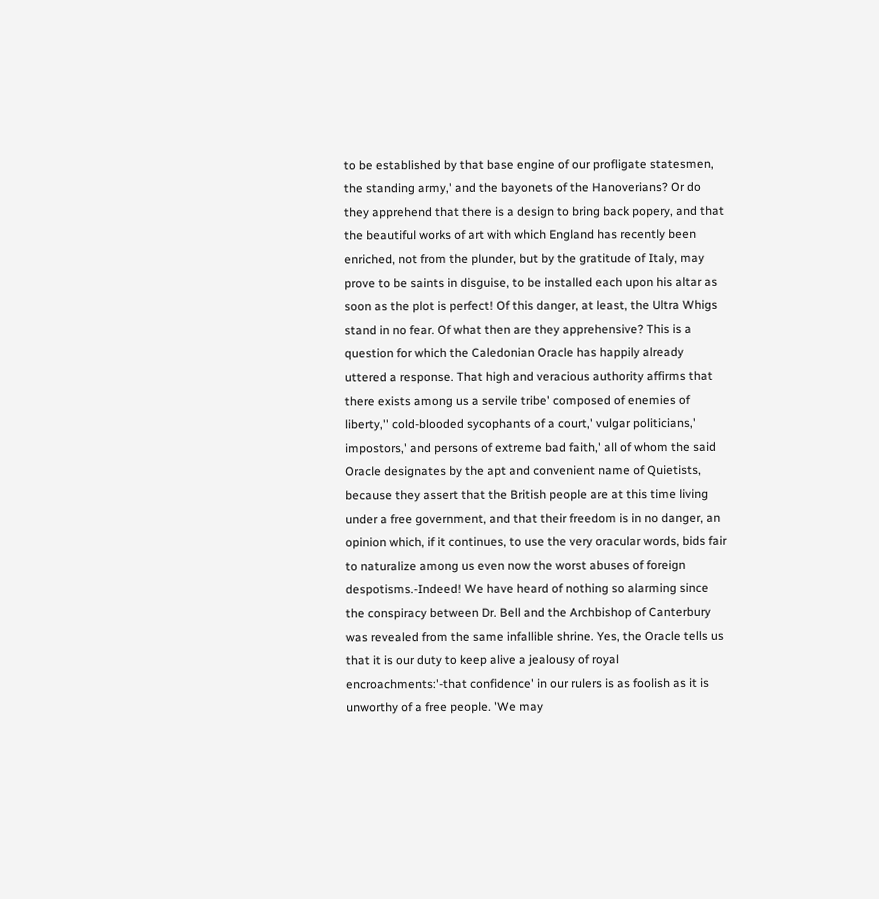to be established by that base engine of our profligate statesmen, the standing army,' and the bayonets of the Hanoverians? Or do they apprehend that there is a design to bring back popery, and that the beautiful works of art with which England has recently been enriched, not from the plunder, but by the gratitude of Italy, may prove to be saints in disguise, to be installed each upon his altar as soon as the plot is perfect! Of this danger, at least, the Ultra Whigs stand in no fear. Of what then are they apprehensive? This is a question for which the Caledonian Oracle has happily already uttered a response. That high and veracious authority affirms that there exists among us a servile tribe' composed of enemies of liberty,'' cold-blooded sycophants of a court,' vulgar politicians,' impostors,' and persons of extreme bad faith,' all of whom the said Oracle designates by the apt and convenient name of Quietists, because they assert that the British people are at this time living under a free government, and that their freedom is in no danger, an opinion which, if it continues, to use the very oracular words, bids fair to naturalize among us even now the worst abuses of foreign despotisms.-Indeed! We have heard of nothing so alarming since the conspiracy between Dr. Bell and the Archbishop of Canterbury was revealed from the same infallible shrine. Yes, the Oracle tells us that it is our duty to keep alive a jealousy of royal encroachments:'-that confidence' in our rulers is as foolish as it is unworthy of a free people. 'We may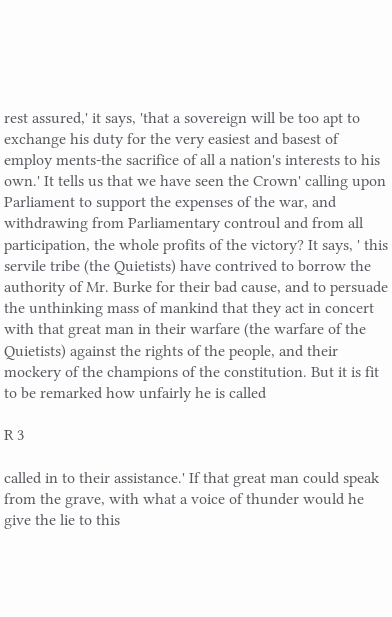rest assured,' it says, 'that a sovereign will be too apt to exchange his duty for the very easiest and basest of employ ments-the sacrifice of all a nation's interests to his own.' It tells us that we have seen the Crown' calling upon Parliament to support the expenses of the war, and withdrawing from Parliamentary controul and from all participation, the whole profits of the victory? It says, ' this servile tribe (the Quietists) have contrived to borrow the authority of Mr. Burke for their bad cause, and to persuade the unthinking mass of mankind that they act in concert with that great man in their warfare (the warfare of the Quietists) against the rights of the people, and their mockery of the champions of the constitution. But it is fit to be remarked how unfairly he is called

R 3

called in to their assistance.' If that great man could speak from the grave, with what a voice of thunder would he give the lie to this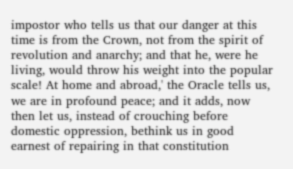impostor who tells us that our danger at this time is from the Crown, not from the spirit of revolution and anarchy; and that he, were he living, would throw his weight into the popular scale! At home and abroad,' the Oracle tells us, we are in profound peace; and it adds, now then let us, instead of crouching before domestic oppression, bethink us in good earnest of repairing in that constitution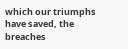which our triumphs have saved, the breaches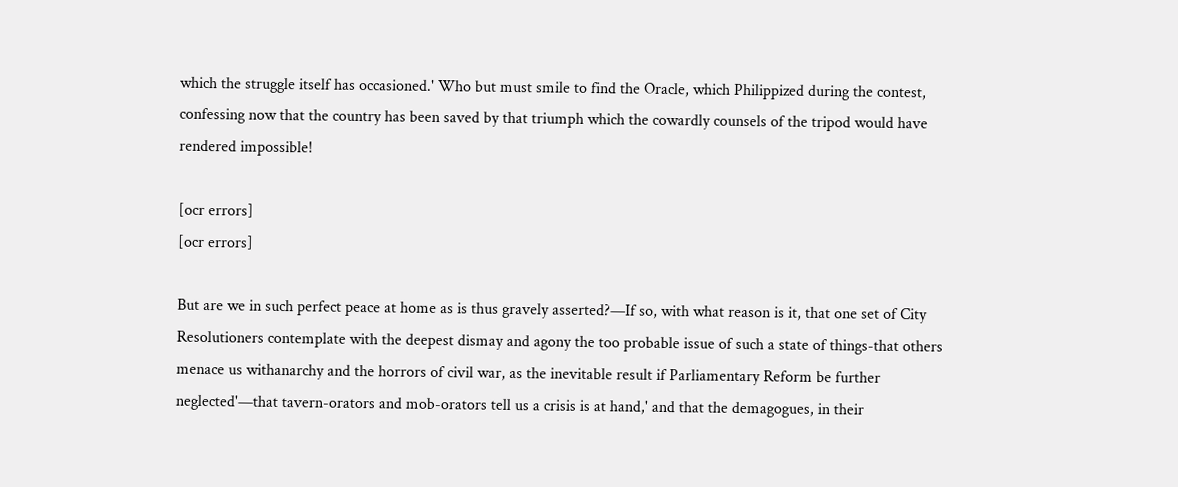which the struggle itself has occasioned.' Who but must smile to find the Oracle, which Philippized during the contest, confessing now that the country has been saved by that triumph which the cowardly counsels of the tripod would have rendered impossible!

[ocr errors]
[ocr errors]

But are we in such perfect peace at home as is thus gravely asserted?—If so, with what reason is it, that one set of City Resolutioners contemplate with the deepest dismay and agony the too probable issue of such a state of things-that others menace us withanarchy and the horrors of civil war, as the inevitable result if Parliamentary Reform be further neglected'—that tavern-orators and mob-orators tell us a crisis is at hand,' and that the demagogues, in their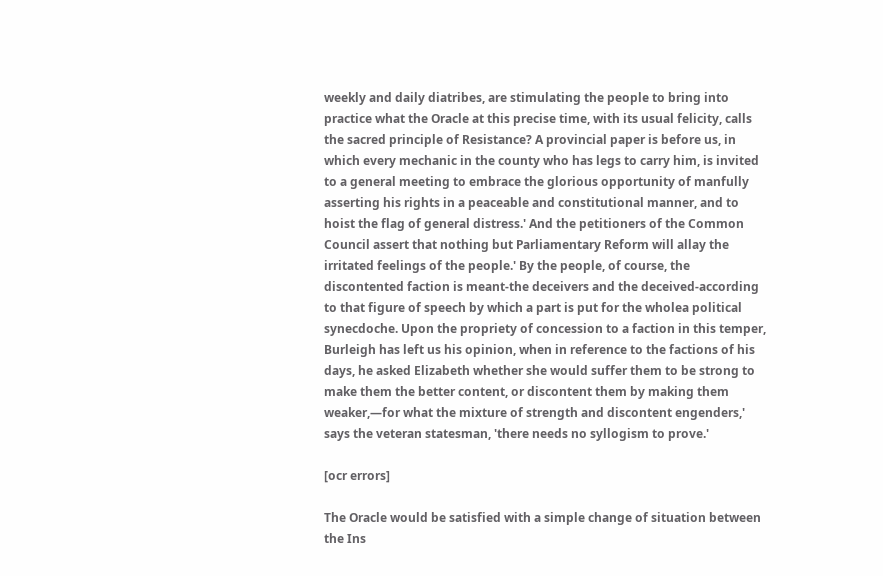weekly and daily diatribes, are stimulating the people to bring into practice what the Oracle at this precise time, with its usual felicity, calls the sacred principle of Resistance? A provincial paper is before us, in which every mechanic in the county who has legs to carry him, is invited to a general meeting to embrace the glorious opportunity of manfully asserting his rights in a peaceable and constitutional manner, and to hoist the flag of general distress.' And the petitioners of the Common Council assert that nothing but Parliamentary Reform will allay the irritated feelings of the people.' By the people, of course, the discontented faction is meant-the deceivers and the deceived-according to that figure of speech by which a part is put for the wholea political synecdoche. Upon the propriety of concession to a faction in this temper, Burleigh has left us his opinion, when in reference to the factions of his days, he asked Elizabeth whether she would suffer them to be strong to make them the better content, or discontent them by making them weaker,—for what the mixture of strength and discontent engenders,' says the veteran statesman, 'there needs no syllogism to prove.'

[ocr errors]

The Oracle would be satisfied with a simple change of situation between the Ins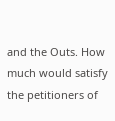and the Outs. How much would satisfy the petitioners of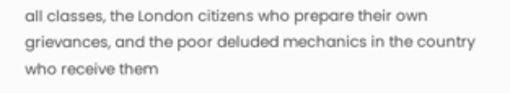all classes, the London citizens who prepare their own grievances, and the poor deluded mechanics in the country who receive them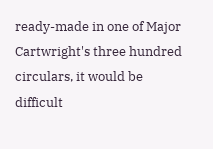ready-made in one of Major Cartwright's three hundred circulars, it would be difficult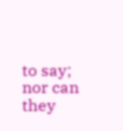to say; nor can they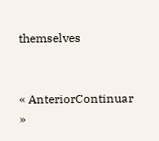themselves


« AnteriorContinuar »